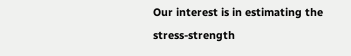Our interest is in estimating the stress-strength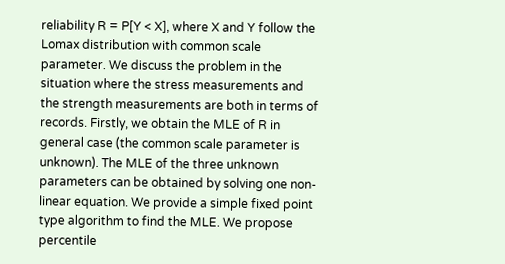reliability R = P[Y < X], where X and Y follow the Lomax distribution with common scale parameter. We discuss the problem in the situation where the stress measurements and the strength measurements are both in terms of records. Firstly, we obtain the MLE of R in general case (the common scale parameter is unknown). The MLE of the three unknown parameters can be obtained by solving one non-linear equation. We provide a simple fixed point type algorithm to find the MLE. We propose percentile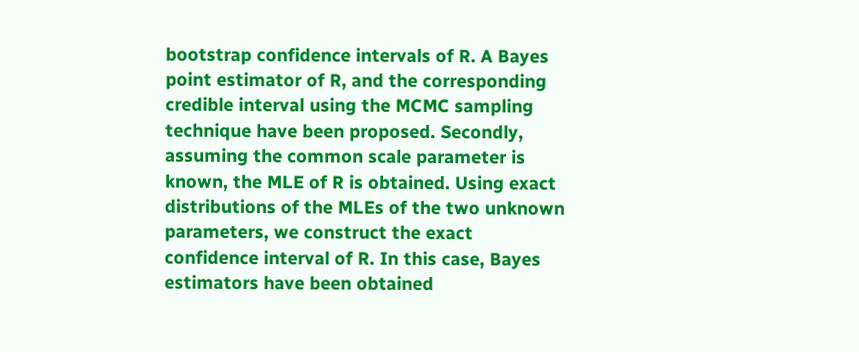bootstrap confidence intervals of R. A Bayes point estimator of R, and the corresponding credible interval using the MCMC sampling technique have been proposed. Secondly, assuming the common scale parameter is known, the MLE of R is obtained. Using exact distributions of the MLEs of the two unknown parameters, we construct the exact confidence interval of R. In this case, Bayes estimators have been obtained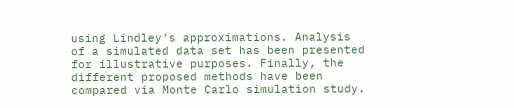using Lindley's approximations. Analysis of a simulated data set has been presented for illustrative purposes. Finally, the different proposed methods have been compared via Monte Carlo simulation study.